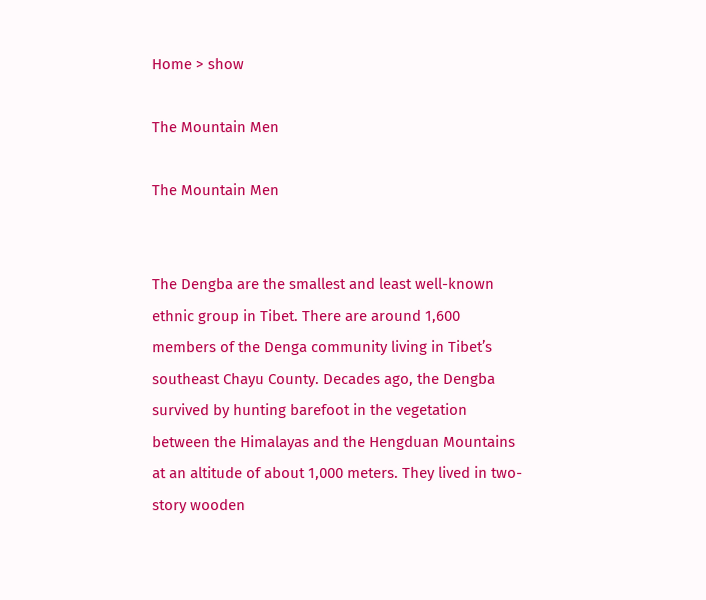Home > show

The Mountain Men

The Mountain Men


The Dengba are the smallest and least well-known ethnic group in Tibet. There are around 1,600 members of the Denga community living in Tibet’s southeast Chayu County. Decades ago, the Dengba survived by hunting barefoot in the vegetation between the Himalayas and the Hengduan Mountains at an altitude of about 1,000 meters. They lived in two-story wooden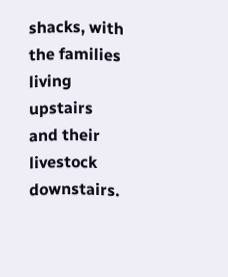shacks, with the families living upstairs and their livestock downstairs.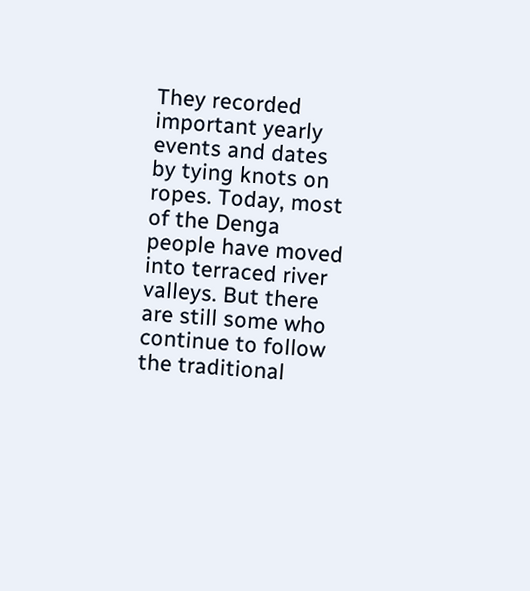They recorded important yearly events and dates by tying knots on ropes. Today, most of the Denga people have moved into terraced river valleys. But there are still some who continue to follow the traditional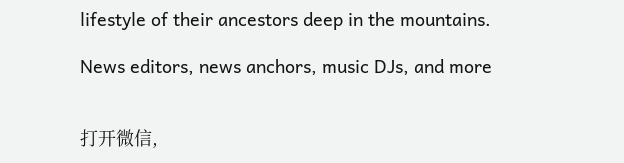lifestyle of their ancestors deep in the mountains.

News editors, news anchors, music DJs, and more


打开微信,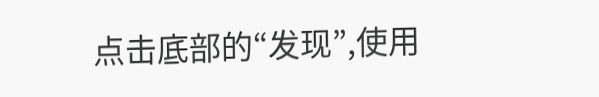点击底部的“发现”,使用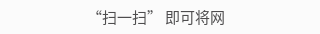“扫一扫” 即可将网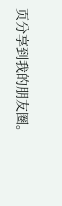页分享到我的朋友圈。